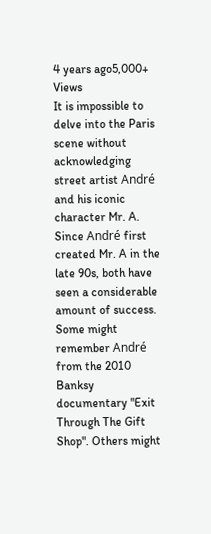4 years ago5,000+ Views
It is impossible to delve into the Paris scene without acknowledging street artist André and his iconic character Mr. A. Since André first created Mr. A in the late 90s, both have seen a considerable amount of success. Some might remember André from the 2010 Banksy documentary "Exit Through The Gift Shop". Others might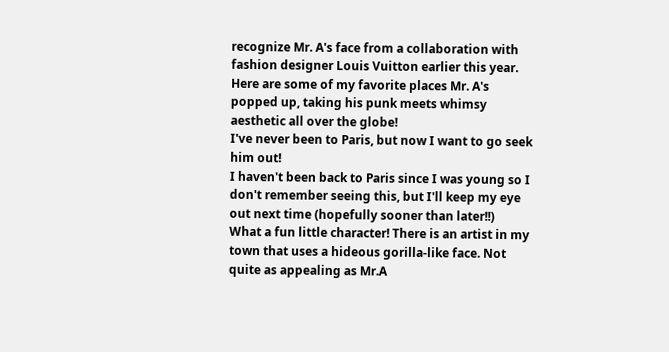recognize Mr. A's face from a collaboration with fashion designer Louis Vuitton earlier this year. Here are some of my favorite places Mr. A's popped up, taking his punk meets whimsy aesthetic all over the globe!
I've never been to Paris, but now I want to go seek him out!
I haven't been back to Paris since I was young so I don't remember seeing this, but I'll keep my eye out next time (hopefully sooner than later!!)
What a fun little character! There is an artist in my town that uses a hideous gorilla-like face. Not quite as appealing as Mr.A